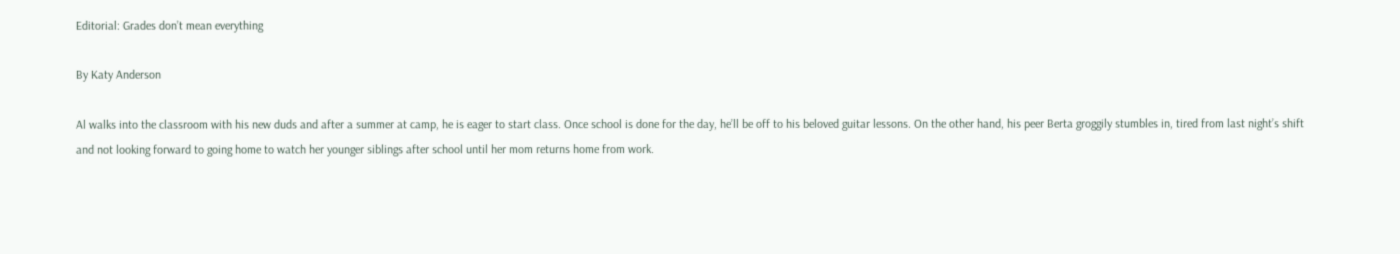Editorial: Grades don’t mean everything

By Katy Anderson

Al walks into the classroom with his new duds and after a summer at camp, he is eager to start class. Once school is done for the day, he’ll be off to his beloved guitar lessons. On the other hand, his peer Berta groggily stumbles in, tired from last night’s shift and not looking forward to going home to watch her younger siblings after school until her mom returns home from work.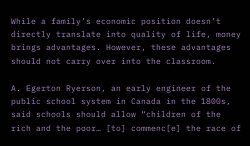While a family’s economic position doesn’t directly translate into quality of life, money brings advantages. However, these advantages should not carry over into the classroom.

A. Egerton Ryerson, an early engineer of the public school system in Canada in the 1800s, said schools should allow “children of the rich and the poor… [to] commenc[e] the race of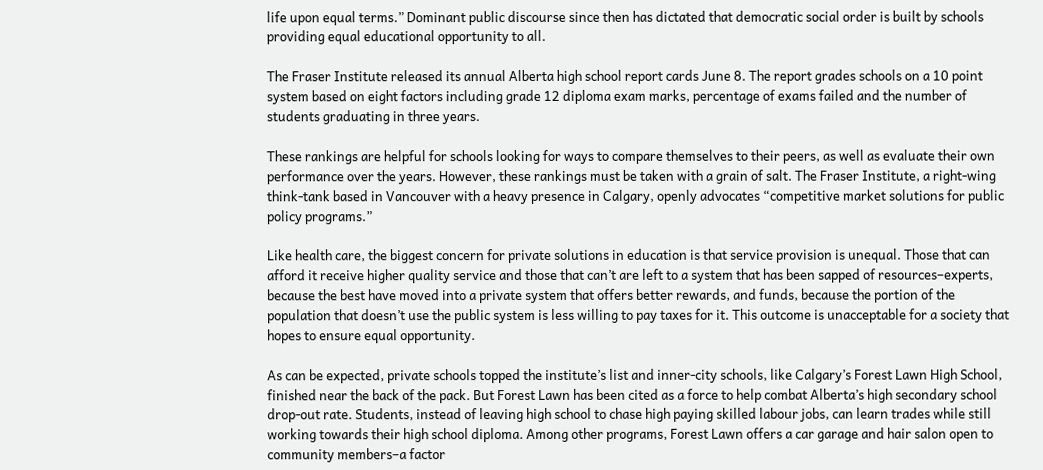life upon equal terms.” Dominant public discourse since then has dictated that democratic social order is built by schools providing equal educational opportunity to all.

The Fraser Institute released its annual Alberta high school report cards June 8. The report grades schools on a 10 point system based on eight factors including grade 12 diploma exam marks, percentage of exams failed and the number of students graduating in three years.

These rankings are helpful for schools looking for ways to compare themselves to their peers, as well as evaluate their own performance over the years. However, these rankings must be taken with a grain of salt. The Fraser Institute, a right-wing think-tank based in Vancouver with a heavy presence in Calgary, openly advocates “competitive market solutions for public policy programs.”

Like health care, the biggest concern for private solutions in education is that service provision is unequal. Those that can afford it receive higher quality service and those that can’t are left to a system that has been sapped of resources–experts, because the best have moved into a private system that offers better rewards, and funds, because the portion of the population that doesn’t use the public system is less willing to pay taxes for it. This outcome is unacceptable for a society that hopes to ensure equal opportunity.

As can be expected, private schools topped the institute’s list and inner-city schools, like Calgary’s Forest Lawn High School, finished near the back of the pack. But Forest Lawn has been cited as a force to help combat Alberta’s high secondary school drop-out rate. Students, instead of leaving high school to chase high paying skilled labour jobs, can learn trades while still working towards their high school diploma. Among other programs, Forest Lawn offers a car garage and hair salon open to community members–a factor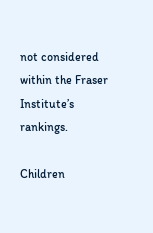not considered within the Fraser Institute’s rankings.

Children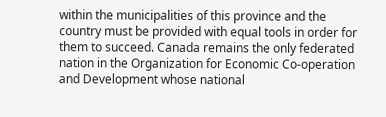within the municipalities of this province and the country must be provided with equal tools in order for them to succeed. Canada remains the only federated nation in the Organization for Economic Co-operation and Development whose national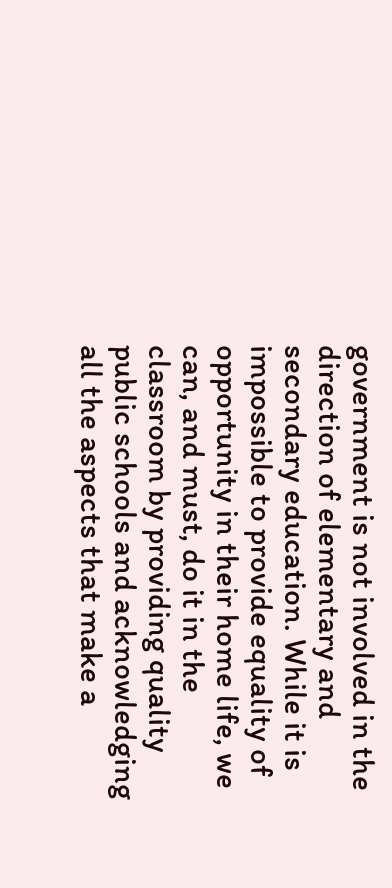government is not involved in the direction of elementary and secondary education. While it is impossible to provide equality of opportunity in their home life, we can, and must, do it in the classroom by providing quality public schools and acknowledging all the aspects that make a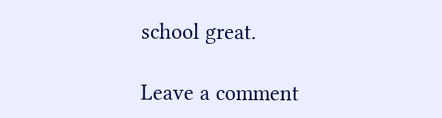school great.

Leave a comment